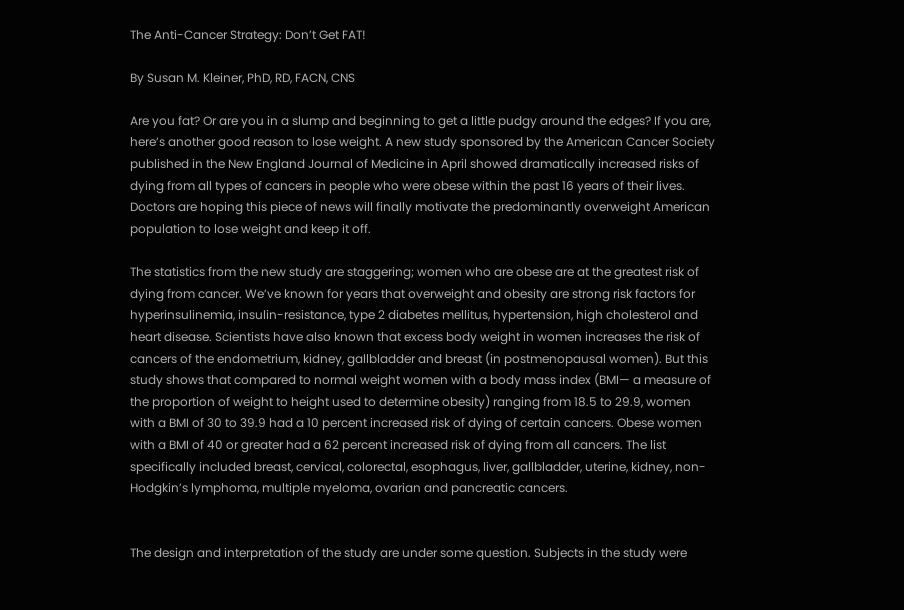The Anti-Cancer Strategy: Don’t Get FAT!

By Susan M. Kleiner, PhD, RD, FACN, CNS

Are you fat? Or are you in a slump and beginning to get a little pudgy around the edges? If you are, here’s another good reason to lose weight. A new study sponsored by the American Cancer Society published in the New England Journal of Medicine in April showed dramatically increased risks of dying from all types of cancers in people who were obese within the past 16 years of their lives. Doctors are hoping this piece of news will finally motivate the predominantly overweight American population to lose weight and keep it off.

The statistics from the new study are staggering; women who are obese are at the greatest risk of dying from cancer. We’ve known for years that overweight and obesity are strong risk factors for hyperinsulinemia, insulin-resistance, type 2 diabetes mellitus, hypertension, high cholesterol and heart disease. Scientists have also known that excess body weight in women increases the risk of cancers of the endometrium, kidney, gallbladder and breast (in postmenopausal women). But this study shows that compared to normal weight women with a body mass index (BMI— a measure of the proportion of weight to height used to determine obesity) ranging from 18.5 to 29.9, women with a BMI of 30 to 39.9 had a 10 percent increased risk of dying of certain cancers. Obese women with a BMI of 40 or greater had a 62 percent increased risk of dying from all cancers. The list specifically included breast, cervical, colorectal, esophagus, liver, gallbladder, uterine, kidney, non-Hodgkin’s lymphoma, multiple myeloma, ovarian and pancreatic cancers.


The design and interpretation of the study are under some question. Subjects in the study were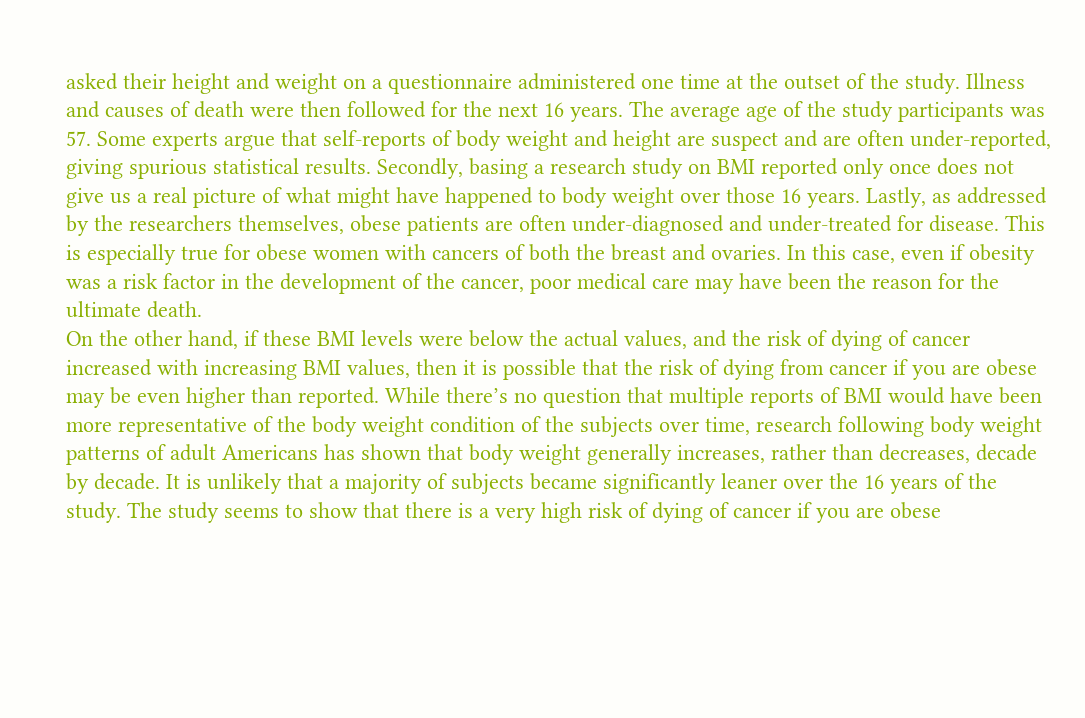asked their height and weight on a questionnaire administered one time at the outset of the study. Illness and causes of death were then followed for the next 16 years. The average age of the study participants was 57. Some experts argue that self-reports of body weight and height are suspect and are often under-reported, giving spurious statistical results. Secondly, basing a research study on BMI reported only once does not give us a real picture of what might have happened to body weight over those 16 years. Lastly, as addressed by the researchers themselves, obese patients are often under-diagnosed and under-treated for disease. This is especially true for obese women with cancers of both the breast and ovaries. In this case, even if obesity was a risk factor in the development of the cancer, poor medical care may have been the reason for the ultimate death.
On the other hand, if these BMI levels were below the actual values, and the risk of dying of cancer increased with increasing BMI values, then it is possible that the risk of dying from cancer if you are obese may be even higher than reported. While there’s no question that multiple reports of BMI would have been more representative of the body weight condition of the subjects over time, research following body weight patterns of adult Americans has shown that body weight generally increases, rather than decreases, decade by decade. It is unlikely that a majority of subjects became significantly leaner over the 16 years of the study. The study seems to show that there is a very high risk of dying of cancer if you are obese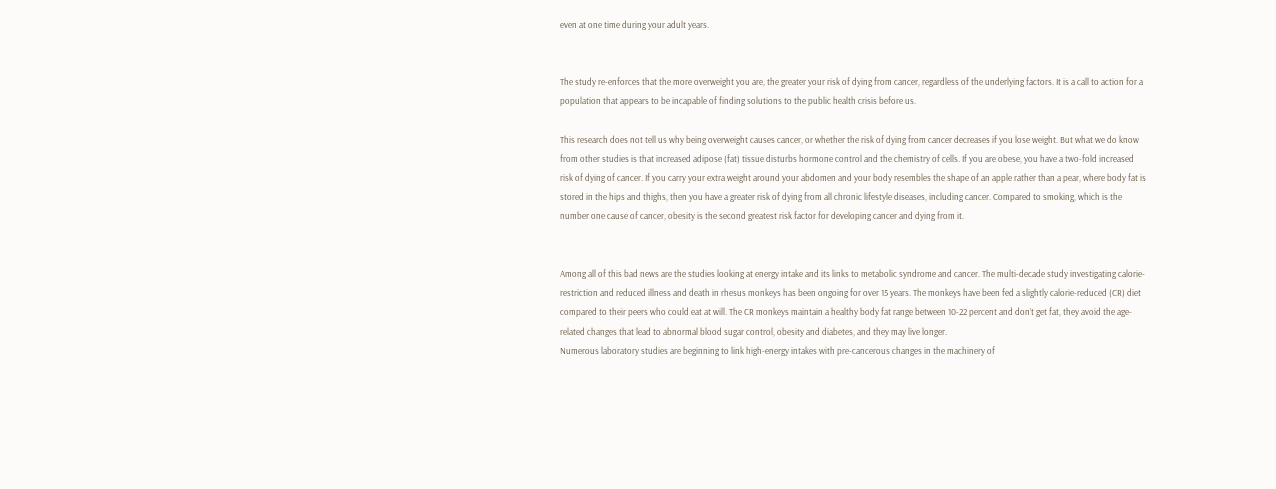even at one time during your adult years.


The study re-enforces that the more overweight you are, the greater your risk of dying from cancer, regardless of the underlying factors. It is a call to action for a population that appears to be incapable of finding solutions to the public health crisis before us.

This research does not tell us why being overweight causes cancer, or whether the risk of dying from cancer decreases if you lose weight. But what we do know from other studies is that increased adipose (fat) tissue disturbs hormone control and the chemistry of cells. If you are obese, you have a two-fold increased risk of dying of cancer. If you carry your extra weight around your abdomen and your body resembles the shape of an apple rather than a pear, where body fat is stored in the hips and thighs, then you have a greater risk of dying from all chronic lifestyle diseases, including cancer. Compared to smoking, which is the number one cause of cancer, obesity is the second greatest risk factor for developing cancer and dying from it.


Among all of this bad news are the studies looking at energy intake and its links to metabolic syndrome and cancer. The multi-decade study investigating calorie-restriction and reduced illness and death in rhesus monkeys has been ongoing for over 15 years. The monkeys have been fed a slightly calorie-reduced (CR) diet compared to their peers who could eat at will. The CR monkeys maintain a healthy body fat range between 10-22 percent and don’t get fat, they avoid the age-related changes that lead to abnormal blood sugar control, obesity and diabetes, and they may live longer.
Numerous laboratory studies are beginning to link high-energy intakes with pre-cancerous changes in the machinery of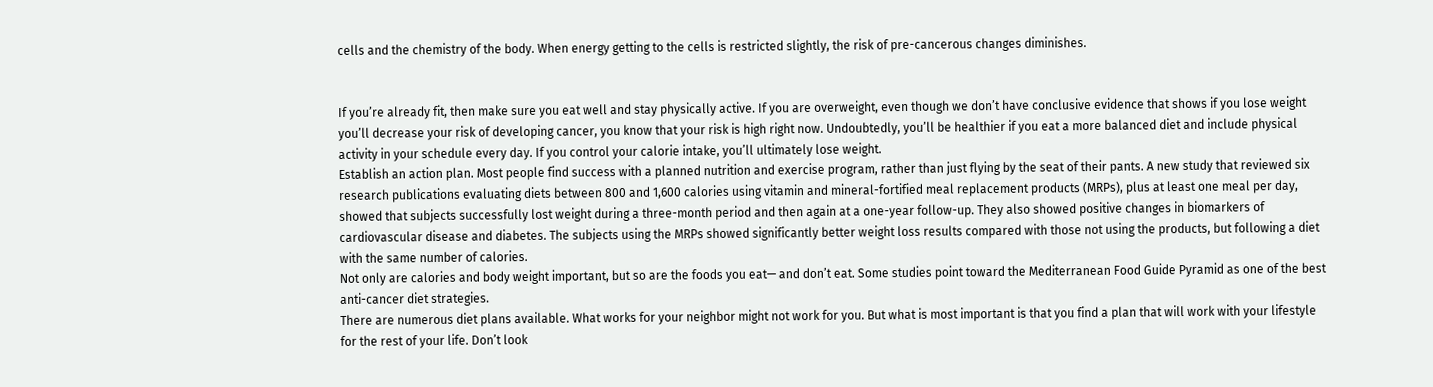cells and the chemistry of the body. When energy getting to the cells is restricted slightly, the risk of pre-cancerous changes diminishes.


If you’re already fit, then make sure you eat well and stay physically active. If you are overweight, even though we don’t have conclusive evidence that shows if you lose weight you’ll decrease your risk of developing cancer, you know that your risk is high right now. Undoubtedly, you’ll be healthier if you eat a more balanced diet and include physical activity in your schedule every day. If you control your calorie intake, you’ll ultimately lose weight.
Establish an action plan. Most people find success with a planned nutrition and exercise program, rather than just flying by the seat of their pants. A new study that reviewed six research publications evaluating diets between 800 and 1,600 calories using vitamin and mineral-fortified meal replacement products (MRPs), plus at least one meal per day, showed that subjects successfully lost weight during a three-month period and then again at a one-year follow-up. They also showed positive changes in biomarkers of cardiovascular disease and diabetes. The subjects using the MRPs showed significantly better weight loss results compared with those not using the products, but following a diet with the same number of calories.
Not only are calories and body weight important, but so are the foods you eat— and don’t eat. Some studies point toward the Mediterranean Food Guide Pyramid as one of the best anti-cancer diet strategies.
There are numerous diet plans available. What works for your neighbor might not work for you. But what is most important is that you find a plan that will work with your lifestyle for the rest of your life. Don’t look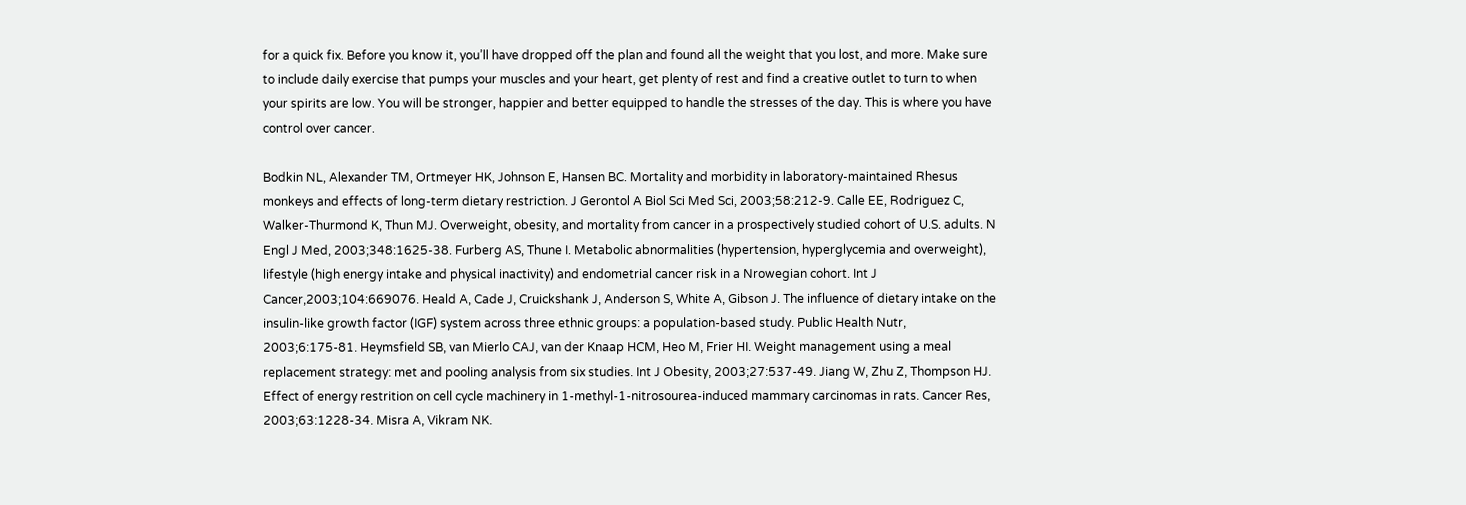for a quick fix. Before you know it, you’ll have dropped off the plan and found all the weight that you lost, and more. Make sure to include daily exercise that pumps your muscles and your heart, get plenty of rest and find a creative outlet to turn to when your spirits are low. You will be stronger, happier and better equipped to handle the stresses of the day. This is where you have control over cancer.

Bodkin NL, Alexander TM, Ortmeyer HK, Johnson E, Hansen BC. Mortality and morbidity in laboratory-maintained Rhesus monkeys and effects of long-term dietary restriction. J Gerontol A Biol Sci Med Sci, 2003;58:212-9. Calle EE, Rodriguez C, Walker-Thurmond K, Thun MJ. Overweight, obesity, and mortality from cancer in a prospectively studied cohort of U.S. adults. N Engl J Med, 2003;348:1625-38. Furberg AS, Thune I. Metabolic abnormalities (hypertension, hyperglycemia and overweight), lifestyle (high energy intake and physical inactivity) and endometrial cancer risk in a Nrowegian cohort. Int J Cancer,2003;104:669076. Heald A, Cade J, Cruickshank J, Anderson S, White A, Gibson J. The influence of dietary intake on the insulin-like growth factor (IGF) system across three ethnic groups: a population-based study. Public Health Nutr, 2003;6:175-81. Heymsfield SB, van Mierlo CAJ, van der Knaap HCM, Heo M, Frier HI. Weight management using a meal replacement strategy: met and pooling analysis from six studies. Int J Obesity, 2003;27:537-49. Jiang W, Zhu Z, Thompson HJ. Effect of energy restrition on cell cycle machinery in 1-methyl-1-nitrosourea-induced mammary carcinomas in rats. Cancer Res, 2003;63:1228-34. Misra A, Vikram NK.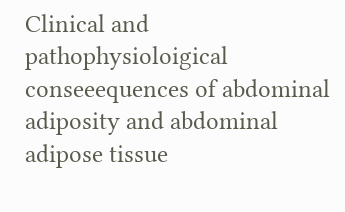Clinical and pathophysioloigical conseeequences of abdominal adiposity and abdominal adipose tissue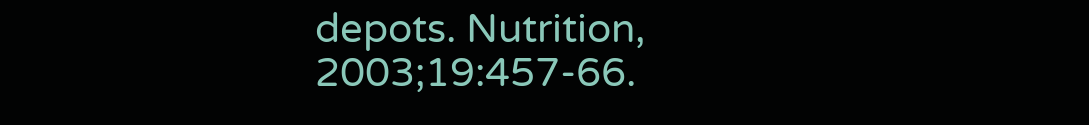depots. Nutrition, 2003;19:457-66.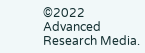©2022 Advanced Research Media.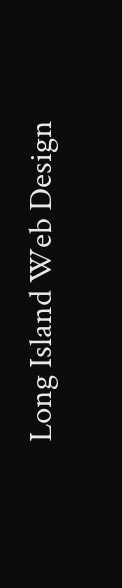Long Island Web Design